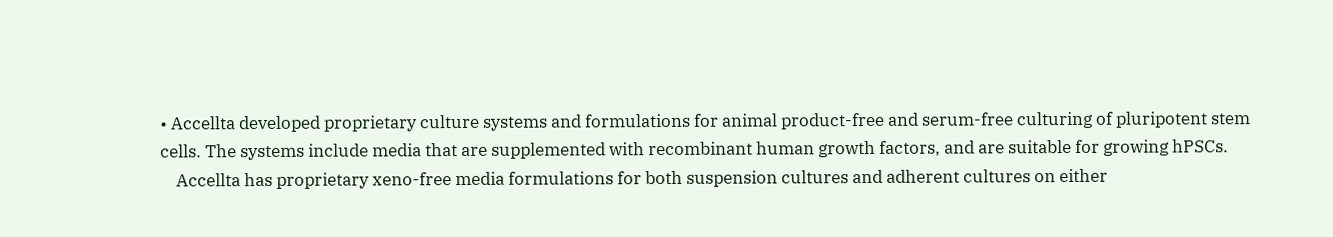• Accellta developed proprietary culture systems and formulations for animal product-free and serum-free culturing of pluripotent stem cells. The systems include media that are supplemented with recombinant human growth factors, and are suitable for growing hPSCs.
    Accellta has proprietary xeno-free media formulations for both suspension cultures and adherent cultures on either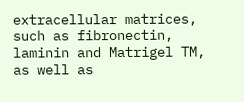extracellular matrices, such as fibronectin, laminin and Matrigel TM, as well as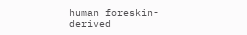human foreskin-derived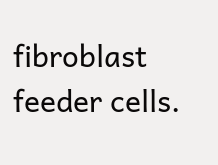fibroblast feeder cells.